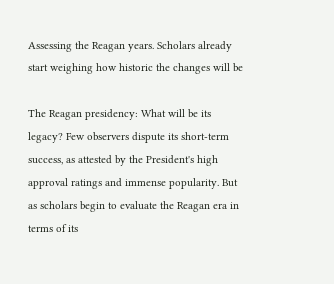Assessing the Reagan years. Scholars already start weighing how historic the changes will be

The Reagan presidency: What will be its legacy? Few observers dispute its short-term success, as attested by the President's high approval ratings and immense popularity. But as scholars begin to evaluate the Reagan era in terms of its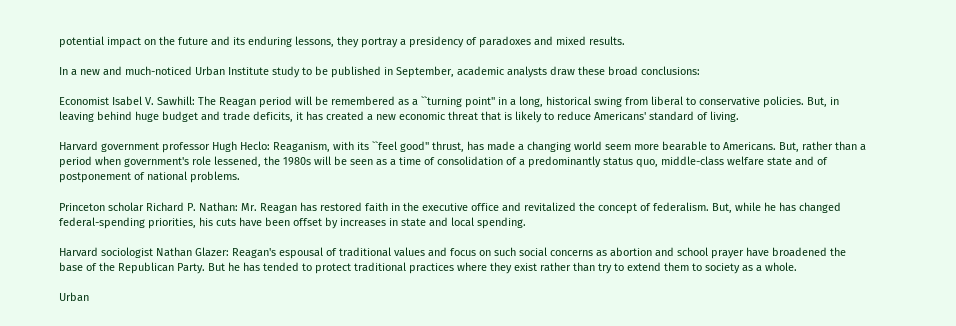potential impact on the future and its enduring lessons, they portray a presidency of paradoxes and mixed results.

In a new and much-noticed Urban Institute study to be published in September, academic analysts draw these broad conclusions:

Economist Isabel V. Sawhill: The Reagan period will be remembered as a ``turning point'' in a long, historical swing from liberal to conservative policies. But, in leaving behind huge budget and trade deficits, it has created a new economic threat that is likely to reduce Americans' standard of living.

Harvard government professor Hugh Heclo: Reaganism, with its ``feel good'' thrust, has made a changing world seem more bearable to Americans. But, rather than a period when government's role lessened, the 1980s will be seen as a time of consolidation of a predominantly status quo, middle-class welfare state and of postponement of national problems.

Princeton scholar Richard P. Nathan: Mr. Reagan has restored faith in the executive office and revitalized the concept of federalism. But, while he has changed federal-spending priorities, his cuts have been offset by increases in state and local spending.

Harvard sociologist Nathan Glazer: Reagan's espousal of traditional values and focus on such social concerns as abortion and school prayer have broadened the base of the Republican Party. But he has tended to protect traditional practices where they exist rather than try to extend them to society as a whole.

Urban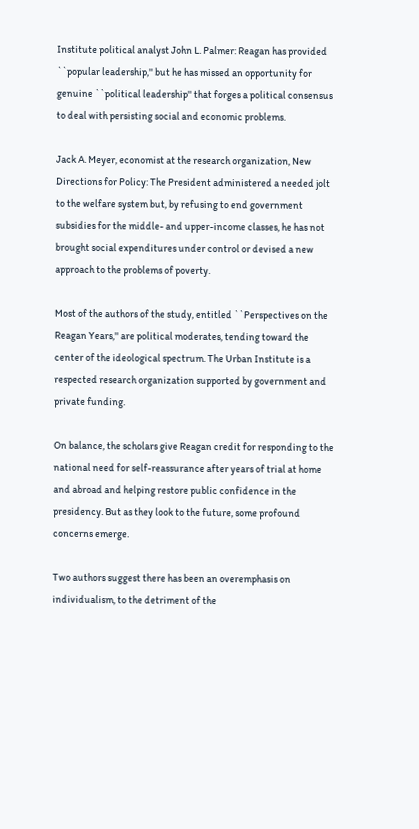Institute political analyst John L. Palmer: Reagan has provided ``popular leadership,'' but he has missed an opportunity for genuine ``political leadership'' that forges a political consensus to deal with persisting social and economic problems.

Jack A. Meyer, economist at the research organization, New Directions for Policy: The President administered a needed jolt to the welfare system but, by refusing to end government subsidies for the middle- and upper-income classes, he has not brought social expenditures under control or devised a new approach to the problems of poverty.

Most of the authors of the study, entitled ``Perspectives on the Reagan Years,'' are political moderates, tending toward the center of the ideological spectrum. The Urban Institute is a respected research organization supported by government and private funding.

On balance, the scholars give Reagan credit for responding to the national need for self-reassurance after years of trial at home and abroad and helping restore public confidence in the presidency. But as they look to the future, some profound concerns emerge.

Two authors suggest there has been an overemphasis on individualism, to the detriment of the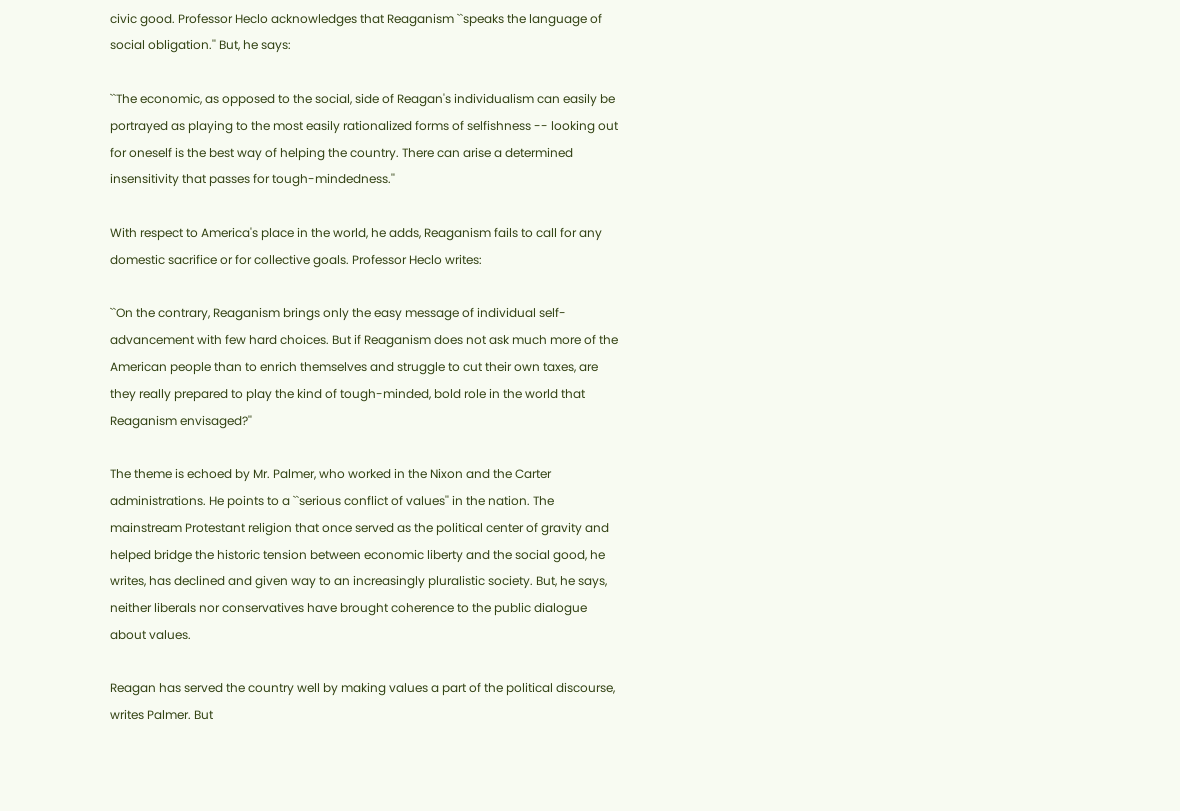civic good. Professor Heclo acknowledges that Reaganism ``speaks the language of social obligation.'' But, he says:

``The economic, as opposed to the social, side of Reagan's individualism can easily be portrayed as playing to the most easily rationalized forms of selfishness -- looking out for oneself is the best way of helping the country. There can arise a determined insensitivity that passes for tough-mindedness.''

With respect to America's place in the world, he adds, Reaganism fails to call for any domestic sacrifice or for collective goals. Professor Heclo writes:

``On the contrary, Reaganism brings only the easy message of individual self-advancement with few hard choices. But if Reaganism does not ask much more of the American people than to enrich themselves and struggle to cut their own taxes, are they really prepared to play the kind of tough-minded, bold role in the world that Reaganism envisaged?''

The theme is echoed by Mr. Palmer, who worked in the Nixon and the Carter administrations. He points to a ``serious conflict of values'' in the nation. The mainstream Protestant religion that once served as the political center of gravity and helped bridge the historic tension between economic liberty and the social good, he writes, has declined and given way to an increasingly pluralistic society. But, he says, neither liberals nor conservatives have brought coherence to the public dialogue about values.

Reagan has served the country well by making values a part of the political discourse, writes Palmer. But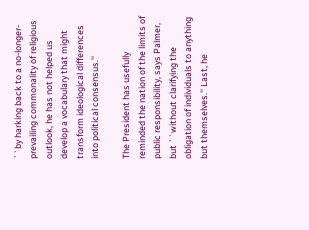``by harking back to a no-longer-prevailing commonality of religious outlook, he has not helped us develop a vocabulary that might transform ideological differences into political consensus.''

The President has usefully reminded the nation of the limits of public responsibility, says Palmer, but ``without clarifying the obligation of individuals to anything but themselves.'' Last, he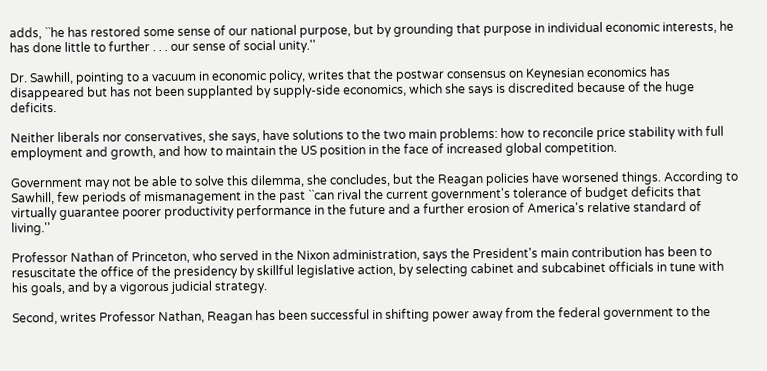adds, ``he has restored some sense of our national purpose, but by grounding that purpose in individual economic interests, he has done little to further . . . our sense of social unity.''

Dr. Sawhill, pointing to a vacuum in economic policy, writes that the postwar consensus on Keynesian economics has disappeared but has not been supplanted by supply-side economics, which she says is discredited because of the huge deficits.

Neither liberals nor conservatives, she says, have solutions to the two main problems: how to reconcile price stability with full employment and growth, and how to maintain the US position in the face of increased global competition.

Government may not be able to solve this dilemma, she concludes, but the Reagan policies have worsened things. According to Sawhill, few periods of mismanagement in the past ``can rival the current government's tolerance of budget deficits that virtually guarantee poorer productivity performance in the future and a further erosion of America's relative standard of living.''

Professor Nathan of Princeton, who served in the Nixon administration, says the President's main contribution has been to resuscitate the office of the presidency by skillful legislative action, by selecting cabinet and subcabinet officials in tune with his goals, and by a vigorous judicial strategy.

Second, writes Professor Nathan, Reagan has been successful in shifting power away from the federal government to the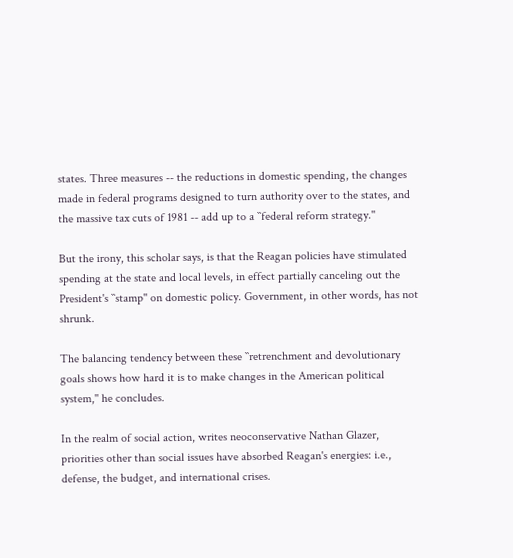states. Three measures -- the reductions in domestic spending, the changes made in federal programs designed to turn authority over to the states, and the massive tax cuts of 1981 -- add up to a ``federal reform strategy.''

But the irony, this scholar says, is that the Reagan policies have stimulated spending at the state and local levels, in effect partially canceling out the President's ``stamp'' on domestic policy. Government, in other words, has not shrunk.

The balancing tendency between these ``retrenchment and devolutionary goals shows how hard it is to make changes in the American political system,'' he concludes.

In the realm of social action, writes neoconservative Nathan Glazer, priorities other than social issues have absorbed Reagan's energies: i.e., defense, the budget, and international crises.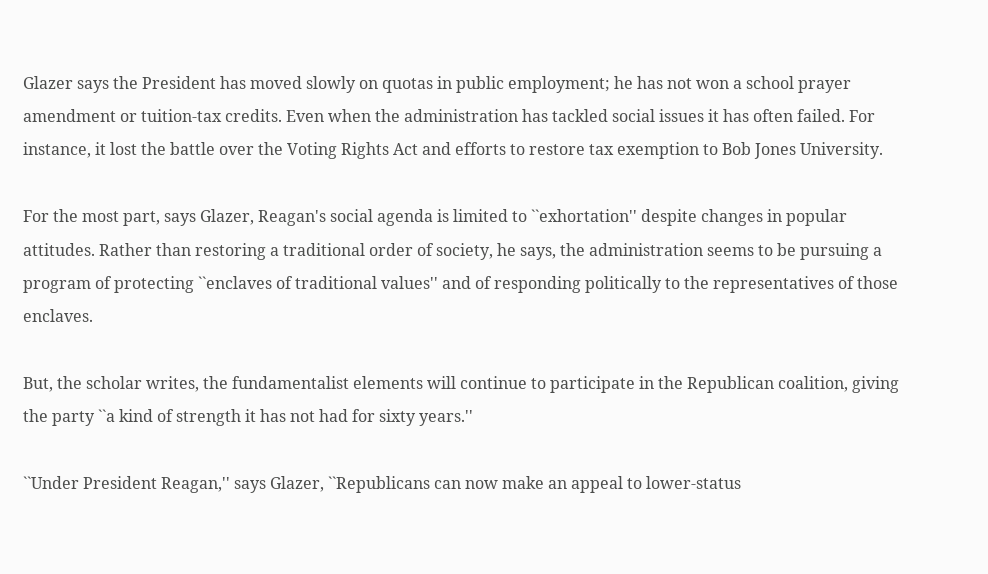Glazer says the President has moved slowly on quotas in public employment; he has not won a school prayer amendment or tuition-tax credits. Even when the administration has tackled social issues it has often failed. For instance, it lost the battle over the Voting Rights Act and efforts to restore tax exemption to Bob Jones University.

For the most part, says Glazer, Reagan's social agenda is limited to ``exhortation'' despite changes in popular attitudes. Rather than restoring a traditional order of society, he says, the administration seems to be pursuing a program of protecting ``enclaves of traditional values'' and of responding politically to the representatives of those enclaves.

But, the scholar writes, the fundamentalist elements will continue to participate in the Republican coalition, giving the party ``a kind of strength it has not had for sixty years.''

``Under President Reagan,'' says Glazer, ``Republicans can now make an appeal to lower-status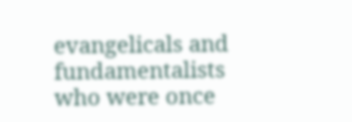evangelicals and fundamentalists who were once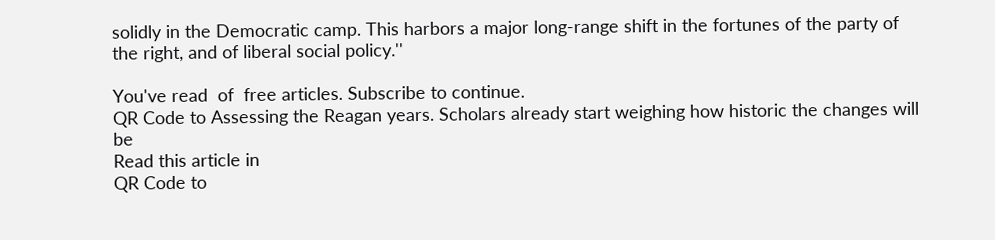solidly in the Democratic camp. This harbors a major long-range shift in the fortunes of the party of the right, and of liberal social policy.''

You've read  of  free articles. Subscribe to continue.
QR Code to Assessing the Reagan years. Scholars already start weighing how historic the changes will be
Read this article in
QR Code to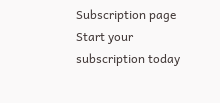Subscription page
Start your subscription today